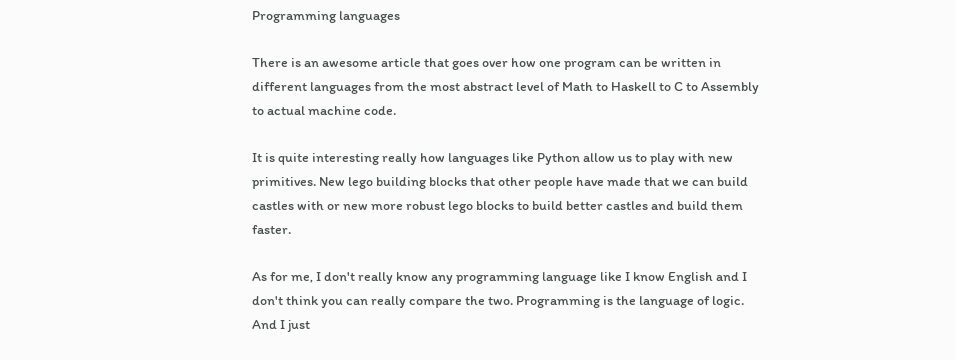Programming languages

There is an awesome article that goes over how one program can be written in different languages from the most abstract level of Math to Haskell to C to Assembly to actual machine code.

It is quite interesting really how languages like Python allow us to play with new primitives. New lego building blocks that other people have made that we can build castles with or new more robust lego blocks to build better castles and build them faster.

As for me, I don't really know any programming language like I know English and I don't think you can really compare the two. Programming is the language of logic. And I just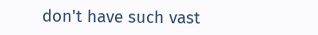don't have such vast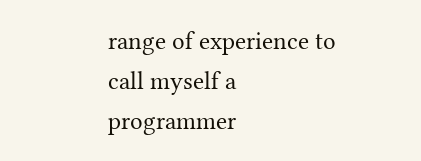range of experience to call myself a programmer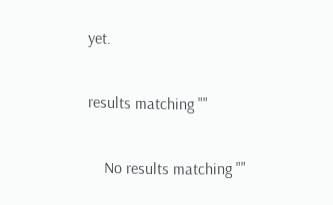yet.

results matching ""

    No results matching ""